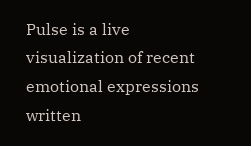Pulse is a live visualization of recent emotional expressions written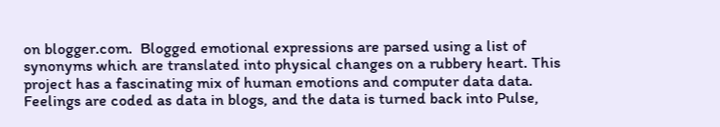on blogger.com.  Blogged emotional expressions are parsed using a list of synonyms which are translated into physical changes on a rubbery heart. This project has a fascinating mix of human emotions and computer data data.  Feelings are coded as data in blogs, and the data is turned back into Pulse,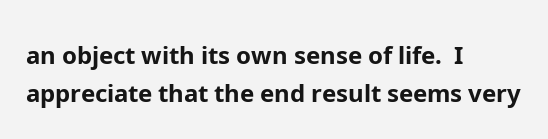an object with its own sense of life.  I appreciate that the end result seems very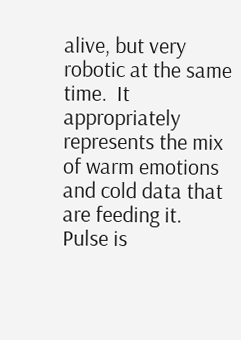alive, but very robotic at the same time.  It appropriately represents the mix of warm emotions and cold data that are feeding it.  Pulse is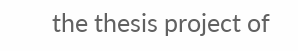the thesis project of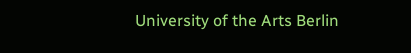University of the Arts Berlin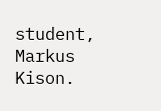student, Markus Kison.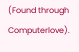(Found through Computerlove).